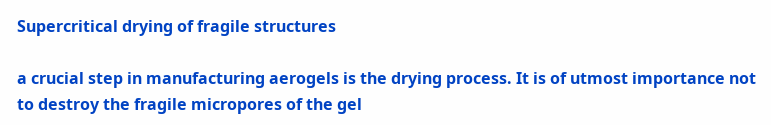Supercritical drying of fragile structures

a crucial step in manufacturing aerogels is the drying process. It is of utmost importance not to destroy the fragile micropores of the gel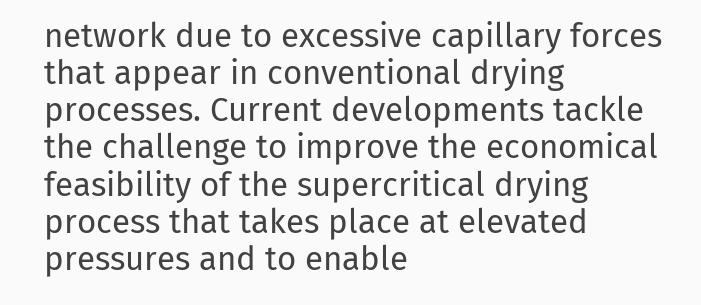network due to excessive capillary forces that appear in conventional drying processes. Current developments tackle the challenge to improve the economical feasibility of the supercritical drying process that takes place at elevated pressures and to enable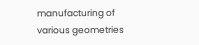manufacturing of various geometries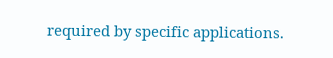required by specific applications.